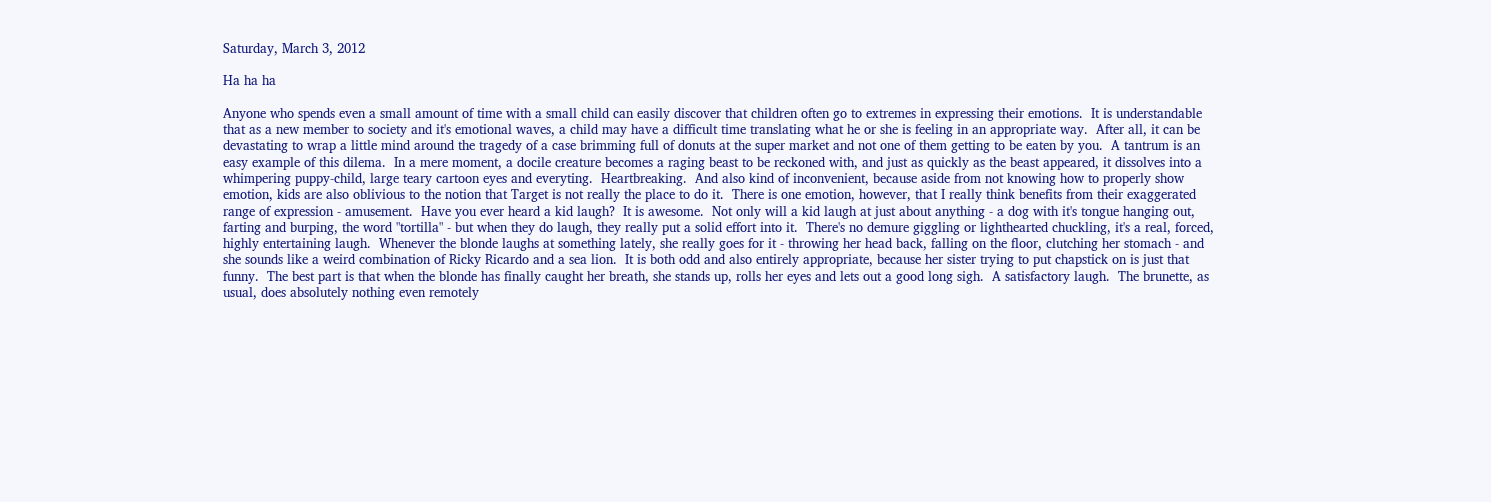Saturday, March 3, 2012

Ha ha ha

Anyone who spends even a small amount of time with a small child can easily discover that children often go to extremes in expressing their emotions.  It is understandable that as a new member to society and it's emotional waves, a child may have a difficult time translating what he or she is feeling in an appropriate way.  After all, it can be devastating to wrap a little mind around the tragedy of a case brimming full of donuts at the super market and not one of them getting to be eaten by you.  A tantrum is an easy example of this dilema.  In a mere moment, a docile creature becomes a raging beast to be reckoned with, and just as quickly as the beast appeared, it dissolves into a whimpering puppy-child, large teary cartoon eyes and everyting.  Heartbreaking.  And also kind of inconvenient, because aside from not knowing how to properly show emotion, kids are also oblivious to the notion that Target is not really the place to do it.  There is one emotion, however, that I really think benefits from their exaggerated range of expression - amusement.  Have you ever heard a kid laugh?  It is awesome.  Not only will a kid laugh at just about anything - a dog with it's tongue hanging out, farting and burping, the word "tortilla" - but when they do laugh, they really put a solid effort into it.  There's no demure giggling or lighthearted chuckling, it's a real, forced, highly entertaining laugh.  Whenever the blonde laughs at something lately, she really goes for it - throwing her head back, falling on the floor, clutching her stomach - and she sounds like a weird combination of Ricky Ricardo and a sea lion.  It is both odd and also entirely appropriate, because her sister trying to put chapstick on is just that funny.  The best part is that when the blonde has finally caught her breath, she stands up, rolls her eyes and lets out a good long sigh.  A satisfactory laugh.  The brunette, as usual, does absolutely nothing even remotely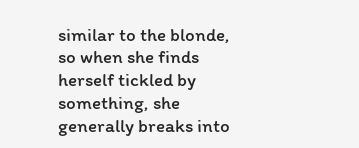similar to the blonde, so when she finds herself tickled by something, she generally breaks into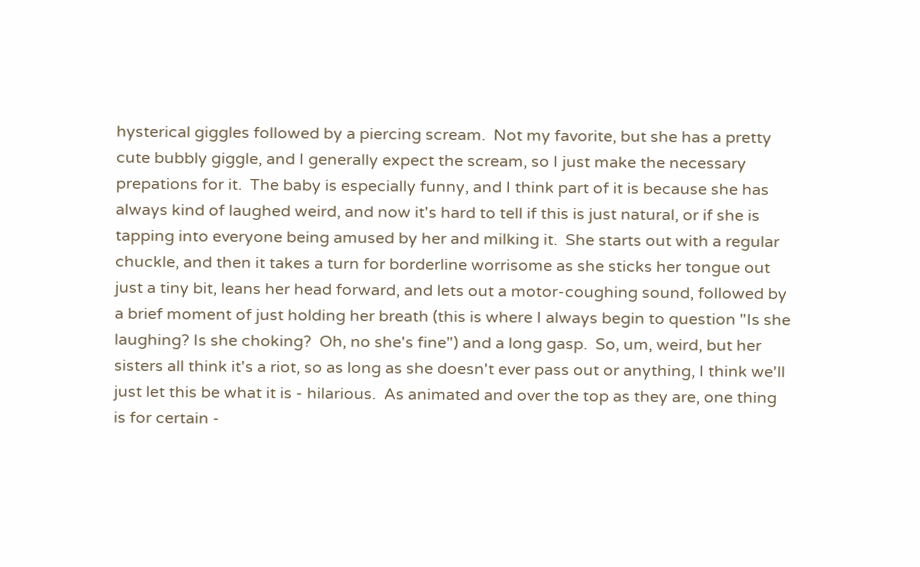hysterical giggles followed by a piercing scream.  Not my favorite, but she has a pretty cute bubbly giggle, and I generally expect the scream, so I just make the necessary prepations for it.  The baby is especially funny, and I think part of it is because she has always kind of laughed weird, and now it's hard to tell if this is just natural, or if she is tapping into everyone being amused by her and milking it.  She starts out with a regular chuckle, and then it takes a turn for borderline worrisome as she sticks her tongue out just a tiny bit, leans her head forward, and lets out a motor-coughing sound, followed by a brief moment of just holding her breath (this is where I always begin to question "Is she laughing? Is she choking?  Oh, no she's fine") and a long gasp.  So, um, weird, but her sisters all think it's a riot, so as long as she doesn't ever pass out or anything, I think we'll just let this be what it is - hilarious.  As animated and over the top as they are, one thing is for certain -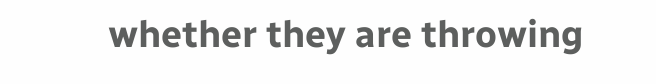whether they are throwing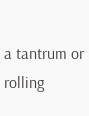a tantrum or rolling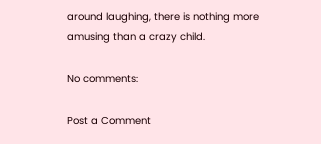around laughing, there is nothing more amusing than a crazy child.

No comments:

Post a Comment